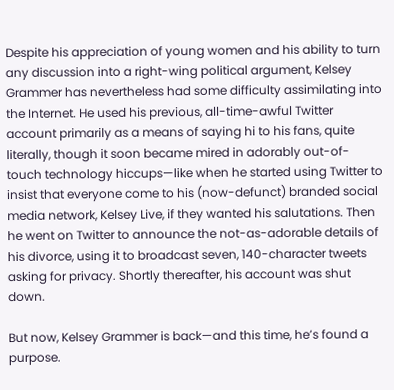Despite his appreciation of young women and his ability to turn any discussion into a right-wing political argument, Kelsey Grammer has nevertheless had some difficulty assimilating into the Internet. He used his previous, all-time-awful Twitter account primarily as a means of saying hi to his fans, quite literally, though it soon became mired in adorably out-of-touch technology hiccups—like when he started using Twitter to insist that everyone come to his (now-defunct) branded social media network, Kelsey Live, if they wanted his salutations. Then he went on Twitter to announce the not-as-adorable details of his divorce, using it to broadcast seven, 140-character tweets asking for privacy. Shortly thereafter, his account was shut down.

But now, Kelsey Grammer is back—and this time, he’s found a purpose.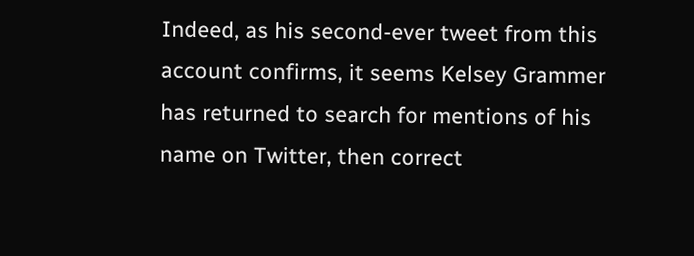Indeed, as his second-ever tweet from this account confirms, it seems Kelsey Grammer has returned to search for mentions of his name on Twitter, then correct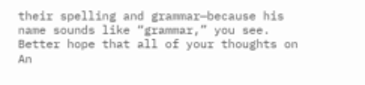their spelling and grammar—because his name sounds like “grammar,” you see. Better hope that all of your thoughts on An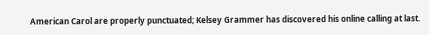American Carol are properly punctuated; Kelsey Grammer has discovered his online calling at last.